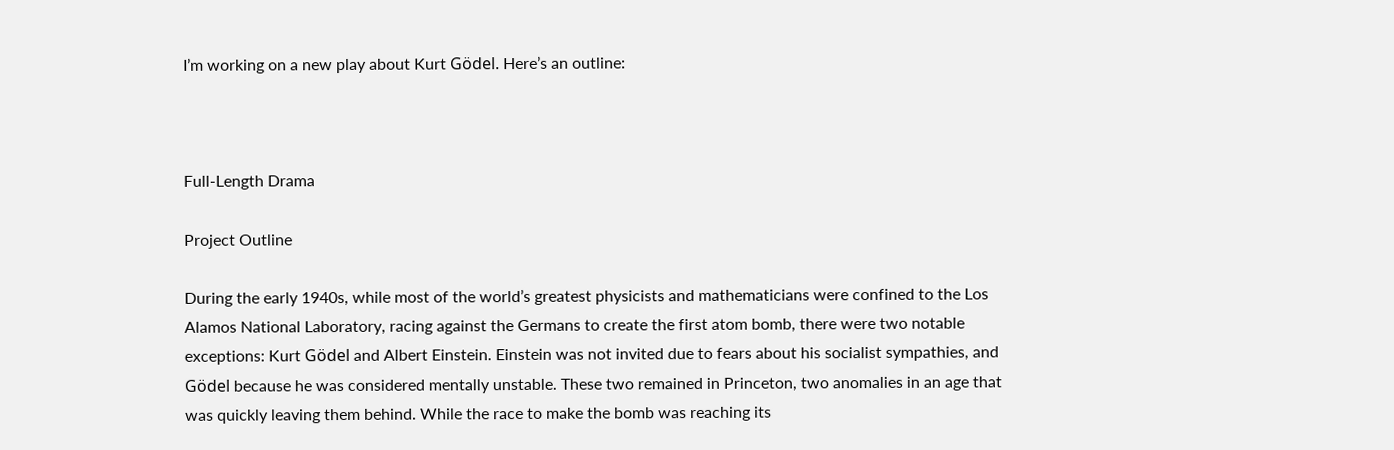I’m working on a new play about Kurt Gödel. Here’s an outline:



Full-Length Drama

Project Outline

During the early 1940s, while most of the world’s greatest physicists and mathematicians were confined to the Los Alamos National Laboratory, racing against the Germans to create the first atom bomb, there were two notable exceptions: Kurt Gödel and Albert Einstein. Einstein was not invited due to fears about his socialist sympathies, and Gödel because he was considered mentally unstable. These two remained in Princeton, two anomalies in an age that was quickly leaving them behind. While the race to make the bomb was reaching its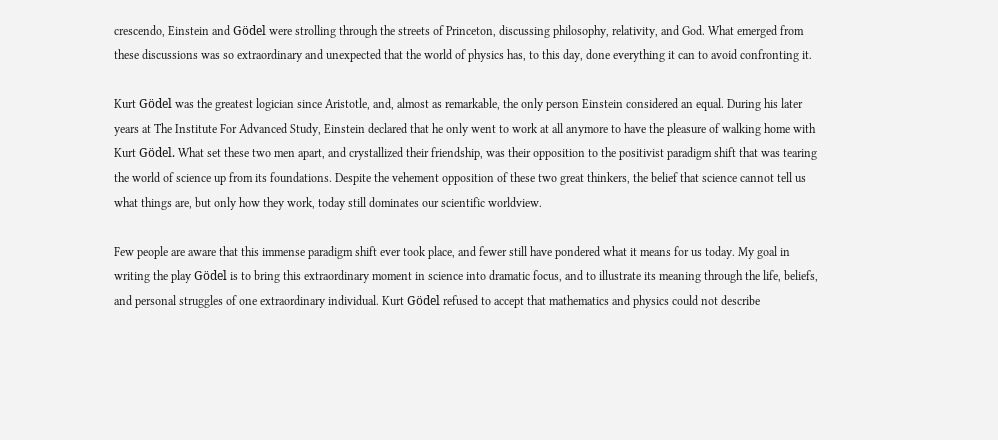crescendo, Einstein and Gödel were strolling through the streets of Princeton, discussing philosophy, relativity, and God. What emerged from these discussions was so extraordinary and unexpected that the world of physics has, to this day, done everything it can to avoid confronting it.

Kurt Gödel was the greatest logician since Aristotle, and, almost as remarkable, the only person Einstein considered an equal. During his later years at The Institute For Advanced Study, Einstein declared that he only went to work at all anymore to have the pleasure of walking home with Kurt Gödel. What set these two men apart, and crystallized their friendship, was their opposition to the positivist paradigm shift that was tearing the world of science up from its foundations. Despite the vehement opposition of these two great thinkers, the belief that science cannot tell us what things are, but only how they work, today still dominates our scientific worldview.

Few people are aware that this immense paradigm shift ever took place, and fewer still have pondered what it means for us today. My goal in writing the play Gödel is to bring this extraordinary moment in science into dramatic focus, and to illustrate its meaning through the life, beliefs, and personal struggles of one extraordinary individual. Kurt Gödel refused to accept that mathematics and physics could not describe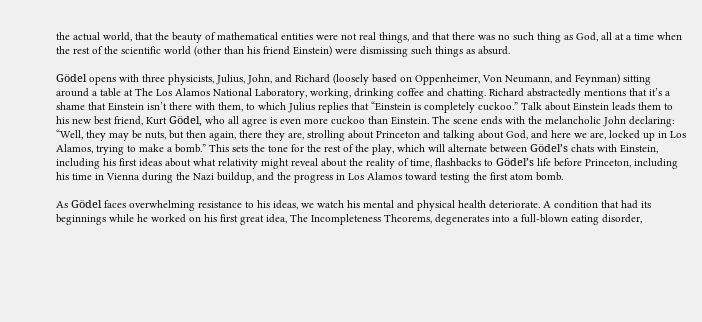the actual world, that the beauty of mathematical entities were not real things, and that there was no such thing as God, all at a time when the rest of the scientific world (other than his friend Einstein) were dismissing such things as absurd.

Gödel opens with three physicists, Julius, John, and Richard (loosely based on Oppenheimer, Von Neumann, and Feynman) sitting around a table at The Los Alamos National Laboratory, working, drinking coffee and chatting. Richard abstractedly mentions that it’s a shame that Einstein isn’t there with them, to which Julius replies that “Einstein is completely cuckoo.” Talk about Einstein leads them to his new best friend, Kurt Gödel, who all agree is even more cuckoo than Einstein. The scene ends with the melancholic John declaring: “Well, they may be nuts, but then again, there they are, strolling about Princeton and talking about God, and here we are, locked up in Los Alamos, trying to make a bomb.” This sets the tone for the rest of the play, which will alternate between Gödel’s chats with Einstein, including his first ideas about what relativity might reveal about the reality of time, flashbacks to Gödel’s life before Princeton, including his time in Vienna during the Nazi buildup, and the progress in Los Alamos toward testing the first atom bomb.

As Gödel faces overwhelming resistance to his ideas, we watch his mental and physical health deteriorate. A condition that had its beginnings while he worked on his first great idea, The Incompleteness Theorems, degenerates into a full-blown eating disorder,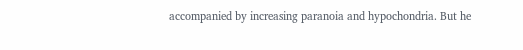accompanied by increasing paranoia and hypochondria. But he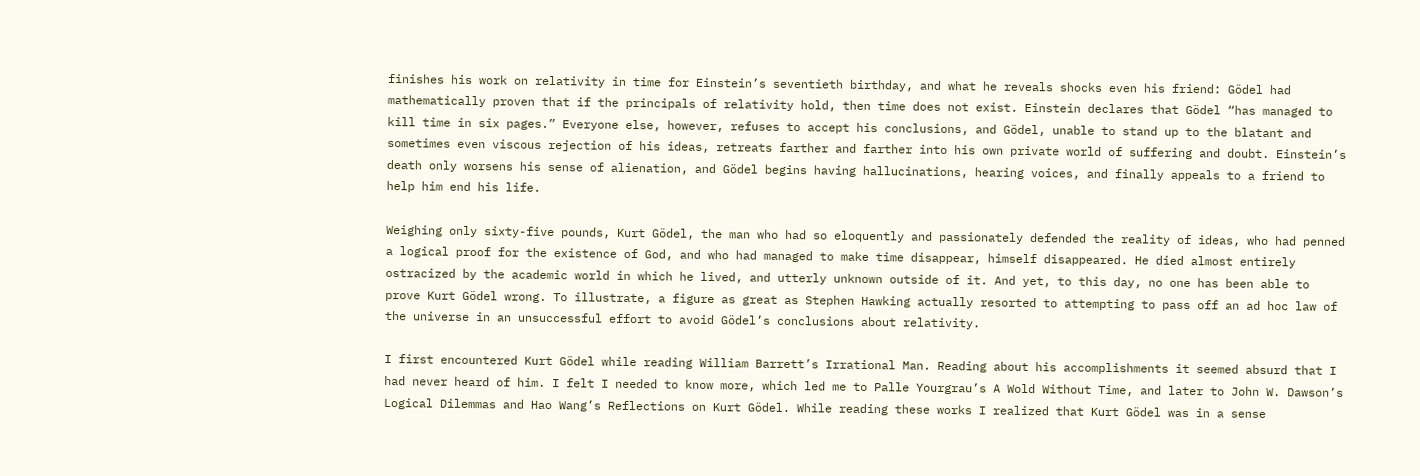finishes his work on relativity in time for Einstein’s seventieth birthday, and what he reveals shocks even his friend: Gödel had mathematically proven that if the principals of relativity hold, then time does not exist. Einstein declares that Gödel “has managed to kill time in six pages.” Everyone else, however, refuses to accept his conclusions, and Gödel, unable to stand up to the blatant and sometimes even viscous rejection of his ideas, retreats farther and farther into his own private world of suffering and doubt. Einstein’s death only worsens his sense of alienation, and Gödel begins having hallucinations, hearing voices, and finally appeals to a friend to help him end his life.

Weighing only sixty-five pounds, Kurt Gödel, the man who had so eloquently and passionately defended the reality of ideas, who had penned a logical proof for the existence of God, and who had managed to make time disappear, himself disappeared. He died almost entirely ostracized by the academic world in which he lived, and utterly unknown outside of it. And yet, to this day, no one has been able to prove Kurt Gödel wrong. To illustrate, a figure as great as Stephen Hawking actually resorted to attempting to pass off an ad hoc law of the universe in an unsuccessful effort to avoid Gödel’s conclusions about relativity.

I first encountered Kurt Gödel while reading William Barrett’s Irrational Man. Reading about his accomplishments it seemed absurd that I had never heard of him. I felt I needed to know more, which led me to Palle Yourgrau’s A Wold Without Time, and later to John W. Dawson’s Logical Dilemmas and Hao Wang’s Reflections on Kurt Gödel. While reading these works I realized that Kurt Gödel was in a sense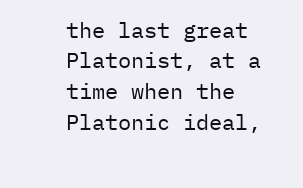the last great Platonist, at a time when the Platonic ideal,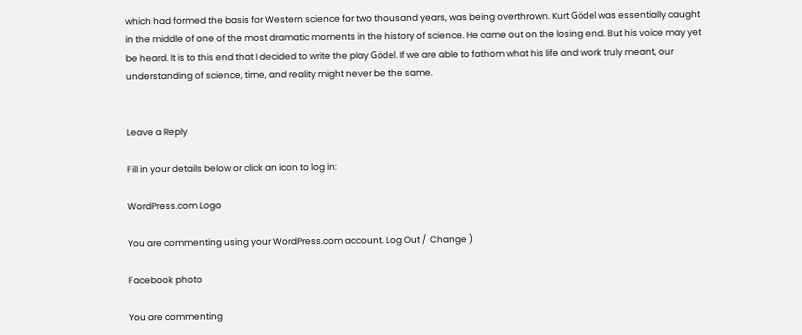which had formed the basis for Western science for two thousand years, was being overthrown. Kurt Gödel was essentially caught in the middle of one of the most dramatic moments in the history of science. He came out on the losing end. But his voice may yet be heard. It is to this end that I decided to write the play Gödel. If we are able to fathom what his life and work truly meant, our understanding of science, time, and reality might never be the same.


Leave a Reply

Fill in your details below or click an icon to log in:

WordPress.com Logo

You are commenting using your WordPress.com account. Log Out /  Change )

Facebook photo

You are commenting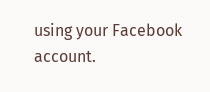using your Facebook account.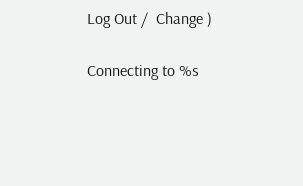Log Out /  Change )

Connecting to %s